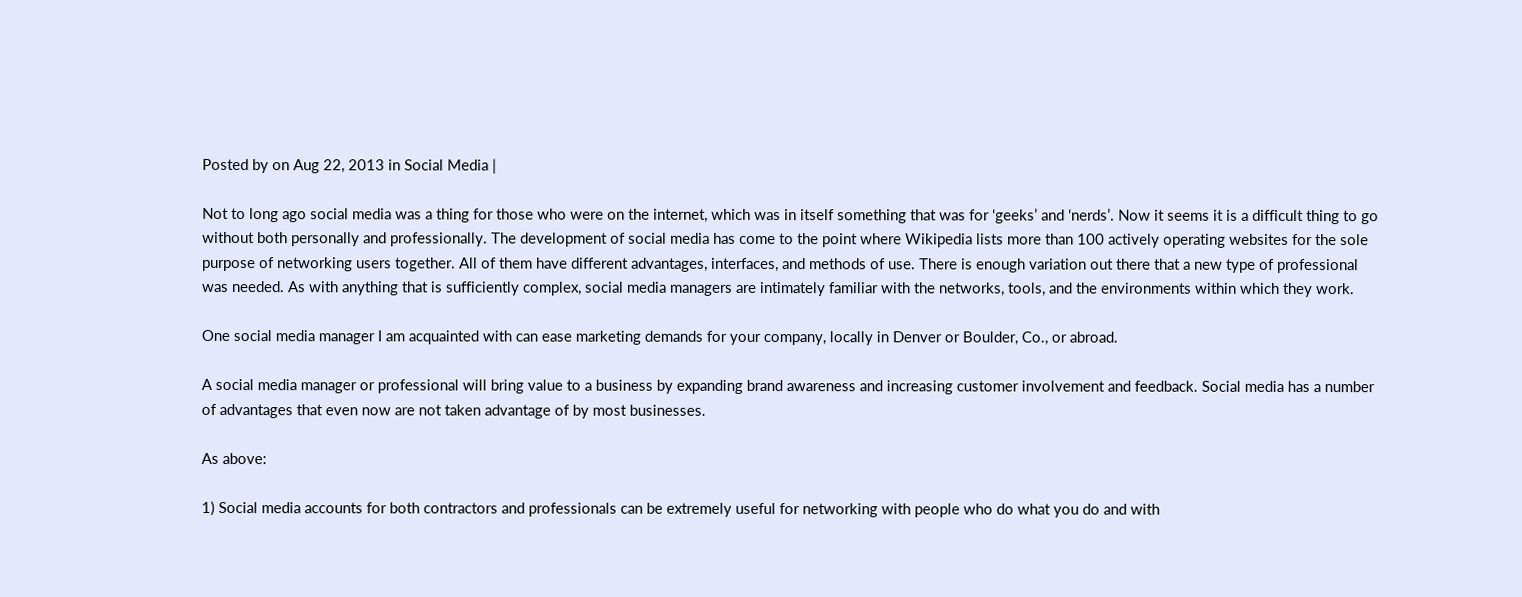Posted by on Aug 22, 2013 in Social Media |

Not to long ago social media was a thing for those who were on the internet, which was in itself something that was for ‘geeks’ and ‘nerds’. Now it seems it is a difficult thing to go without both personally and professionally. The development of social media has come to the point where Wikipedia lists more than 100 actively operating websites for the sole purpose of networking users together. All of them have different advantages, interfaces, and methods of use. There is enough variation out there that a new type of professional was needed. As with anything that is sufficiently complex, social media managers are intimately familiar with the networks, tools, and the environments within which they work.

One social media manager I am acquainted with can ease marketing demands for your company, locally in Denver or Boulder, Co., or abroad.

A social media manager or professional will bring value to a business by expanding brand awareness and increasing customer involvement and feedback. Social media has a number of advantages that even now are not taken advantage of by most businesses.

As above:

1) Social media accounts for both contractors and professionals can be extremely useful for networking with people who do what you do and with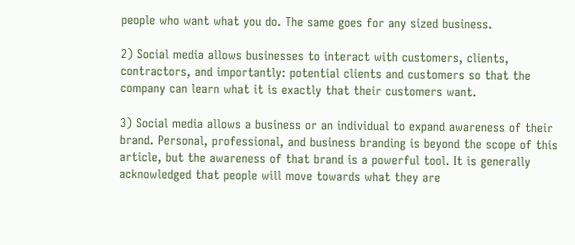people who want what you do. The same goes for any sized business.

2) Social media allows businesses to interact with customers, clients, contractors, and importantly: potential clients and customers so that the company can learn what it is exactly that their customers want.

3) Social media allows a business or an individual to expand awareness of their brand. Personal, professional, and business branding is beyond the scope of this article, but the awareness of that brand is a powerful tool. It is generally acknowledged that people will move towards what they are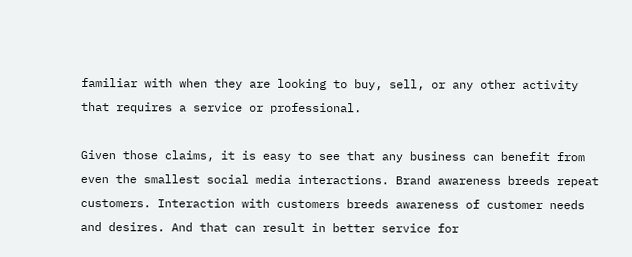familiar with when they are looking to buy, sell, or any other activity that requires a service or professional.

Given those claims, it is easy to see that any business can benefit from even the smallest social media interactions. Brand awareness breeds repeat customers. Interaction with customers breeds awareness of customer needs and desires. And that can result in better service for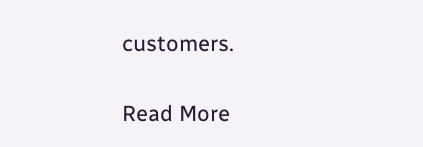customers.

Read More